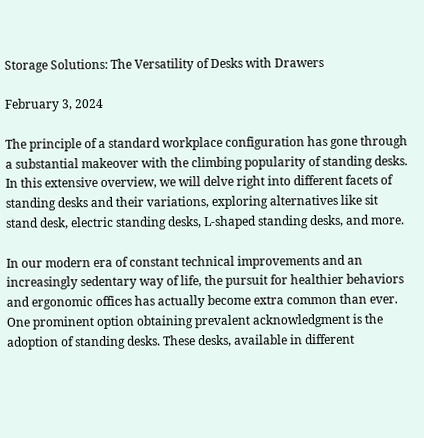Storage Solutions: The Versatility of Desks with Drawers

February 3, 2024

The principle of a standard workplace configuration has gone through a substantial makeover with the climbing popularity of standing desks. In this extensive overview, we will delve right into different facets of standing desks and their variations, exploring alternatives like sit stand desk, electric standing desks, L-shaped standing desks, and more.

In our modern era of constant technical improvements and an increasingly sedentary way of life, the pursuit for healthier behaviors and ergonomic offices has actually become extra common than ever. One prominent option obtaining prevalent acknowledgment is the adoption of standing desks. These desks, available in different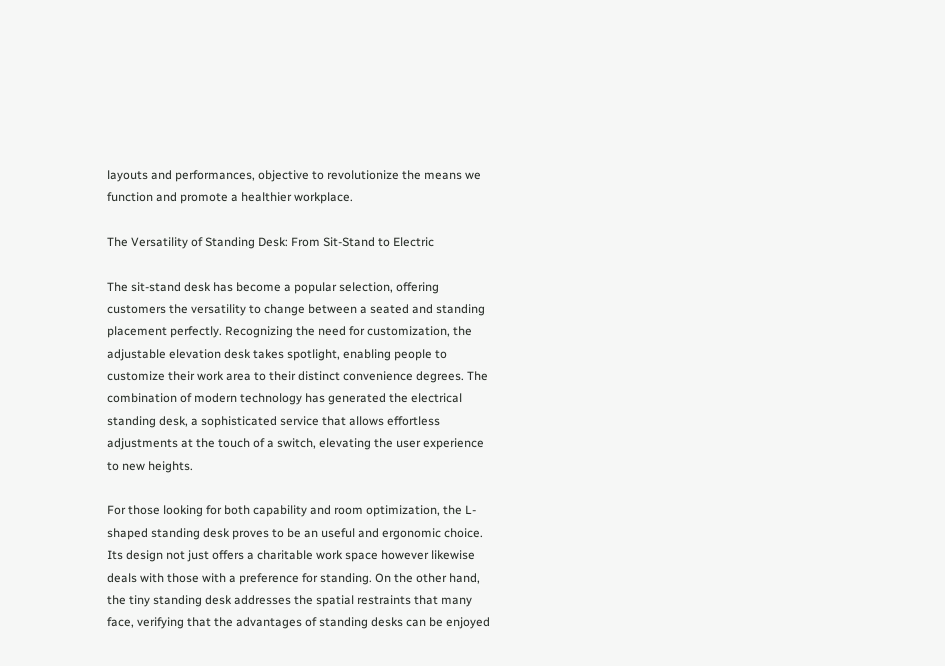layouts and performances, objective to revolutionize the means we function and promote a healthier workplace.

The Versatility of Standing Desk: From Sit-Stand to Electric

The sit-stand desk has become a popular selection, offering customers the versatility to change between a seated and standing placement perfectly. Recognizing the need for customization, the adjustable elevation desk takes spotlight, enabling people to customize their work area to their distinct convenience degrees. The combination of modern technology has generated the electrical standing desk, a sophisticated service that allows effortless adjustments at the touch of a switch, elevating the user experience to new heights.

For those looking for both capability and room optimization, the L-shaped standing desk proves to be an useful and ergonomic choice. Its design not just offers a charitable work space however likewise deals with those with a preference for standing. On the other hand, the tiny standing desk addresses the spatial restraints that many face, verifying that the advantages of standing desks can be enjoyed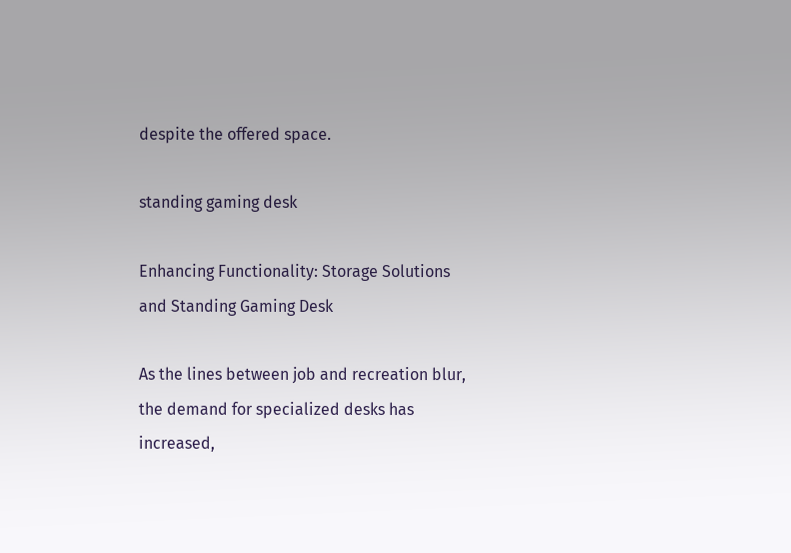despite the offered space.

standing gaming desk

Enhancing Functionality: Storage Solutions and Standing Gaming Desk

As the lines between job and recreation blur, the demand for specialized desks has increased,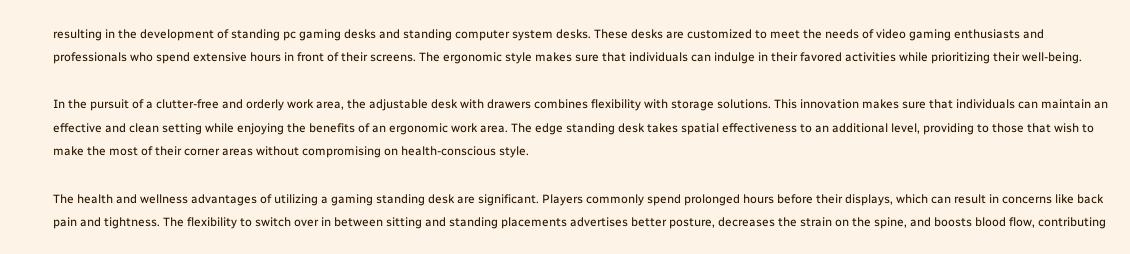resulting in the development of standing pc gaming desks and standing computer system desks. These desks are customized to meet the needs of video gaming enthusiasts and professionals who spend extensive hours in front of their screens. The ergonomic style makes sure that individuals can indulge in their favored activities while prioritizing their well-being.

In the pursuit of a clutter-free and orderly work area, the adjustable desk with drawers combines flexibility with storage solutions. This innovation makes sure that individuals can maintain an effective and clean setting while enjoying the benefits of an ergonomic work area. The edge standing desk takes spatial effectiveness to an additional level, providing to those that wish to make the most of their corner areas without compromising on health-conscious style.

The health and wellness advantages of utilizing a gaming standing desk are significant. Players commonly spend prolonged hours before their displays, which can result in concerns like back pain and tightness. The flexibility to switch over in between sitting and standing placements advertises better posture, decreases the strain on the spine, and boosts blood flow, contributing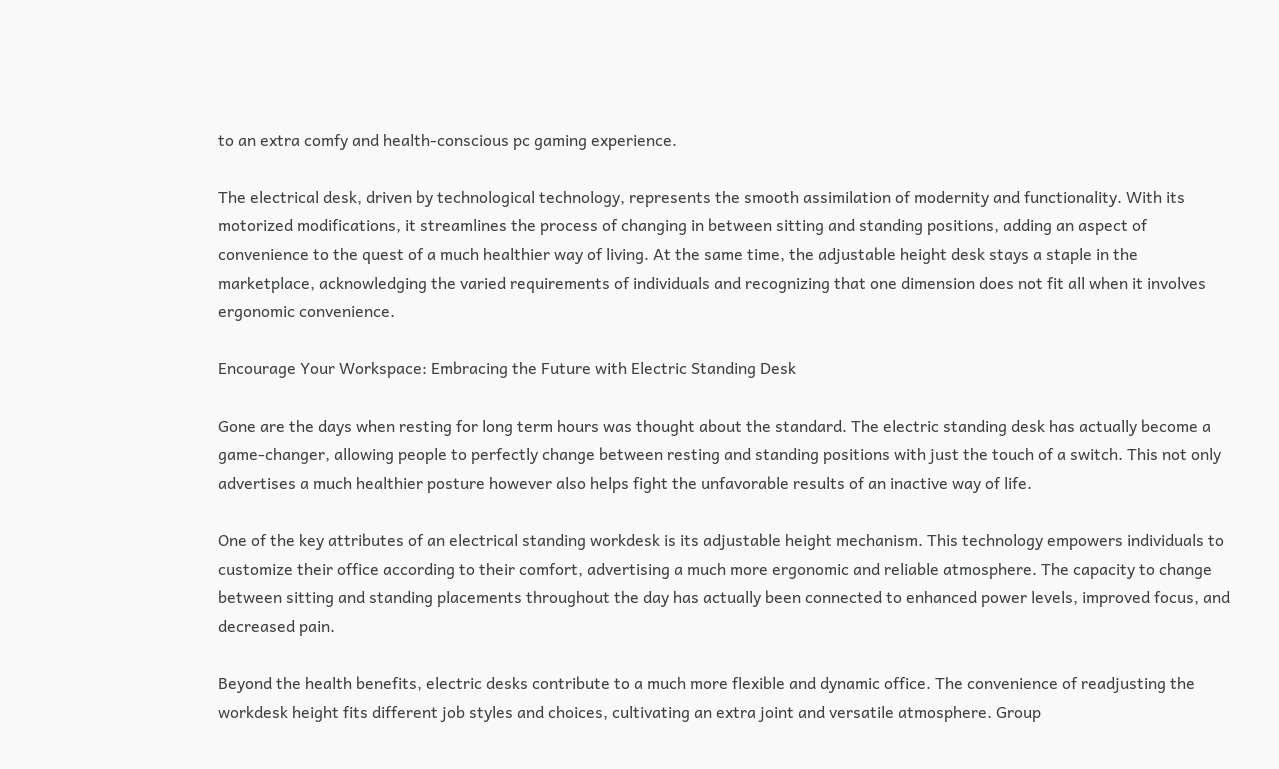to an extra comfy and health-conscious pc gaming experience.

The electrical desk, driven by technological technology, represents the smooth assimilation of modernity and functionality. With its motorized modifications, it streamlines the process of changing in between sitting and standing positions, adding an aspect of convenience to the quest of a much healthier way of living. At the same time, the adjustable height desk stays a staple in the marketplace, acknowledging the varied requirements of individuals and recognizing that one dimension does not fit all when it involves ergonomic convenience.

Encourage Your Workspace: Embracing the Future with Electric Standing Desk

Gone are the days when resting for long term hours was thought about the standard. The electric standing desk has actually become a game-changer, allowing people to perfectly change between resting and standing positions with just the touch of a switch. This not only advertises a much healthier posture however also helps fight the unfavorable results of an inactive way of life.

One of the key attributes of an electrical standing workdesk is its adjustable height mechanism. This technology empowers individuals to customize their office according to their comfort, advertising a much more ergonomic and reliable atmosphere. The capacity to change between sitting and standing placements throughout the day has actually been connected to enhanced power levels, improved focus, and decreased pain.

Beyond the health benefits, electric desks contribute to a much more flexible and dynamic office. The convenience of readjusting the workdesk height fits different job styles and choices, cultivating an extra joint and versatile atmosphere. Group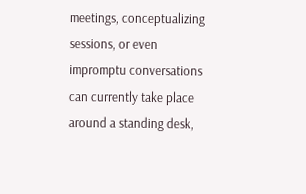meetings, conceptualizing sessions, or even impromptu conversations can currently take place around a standing desk,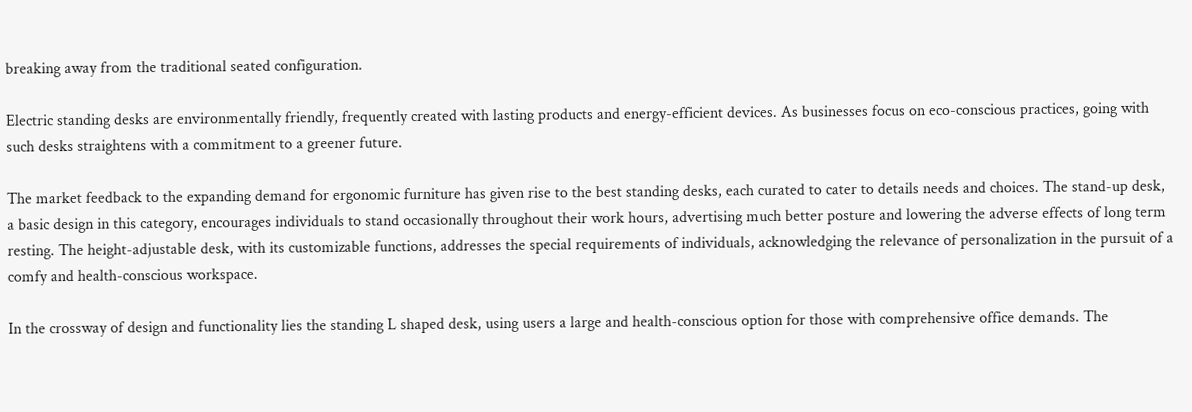breaking away from the traditional seated configuration.

Electric standing desks are environmentally friendly, frequently created with lasting products and energy-efficient devices. As businesses focus on eco-conscious practices, going with such desks straightens with a commitment to a greener future.

The market feedback to the expanding demand for ergonomic furniture has given rise to the best standing desks, each curated to cater to details needs and choices. The stand-up desk, a basic design in this category, encourages individuals to stand occasionally throughout their work hours, advertising much better posture and lowering the adverse effects of long term resting. The height-adjustable desk, with its customizable functions, addresses the special requirements of individuals, acknowledging the relevance of personalization in the pursuit of a comfy and health-conscious workspace.

In the crossway of design and functionality lies the standing L shaped desk, using users a large and health-conscious option for those with comprehensive office demands. The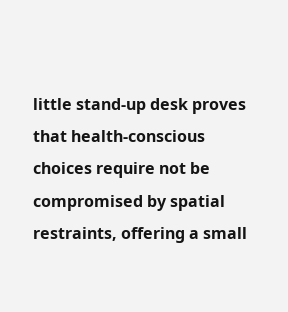little stand-up desk proves that health-conscious choices require not be compromised by spatial restraints, offering a small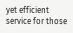yet efficient service for those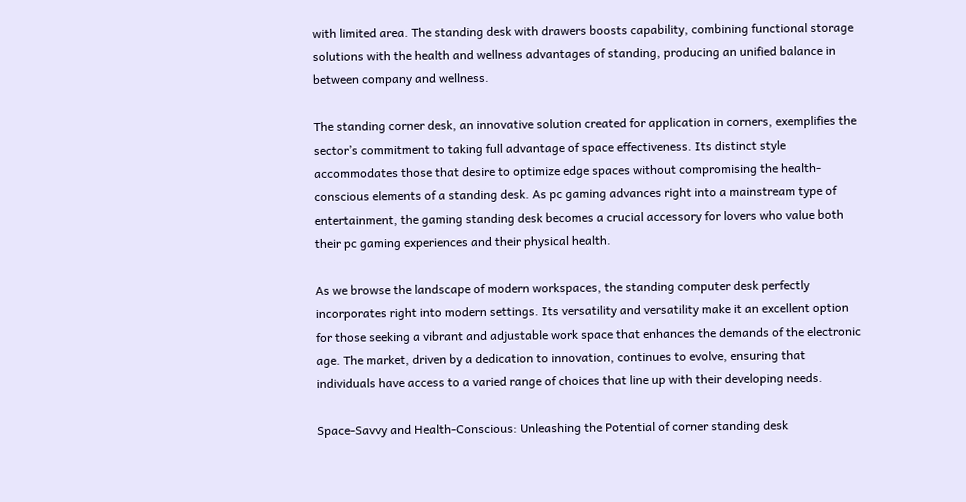with limited area. The standing desk with drawers boosts capability, combining functional storage solutions with the health and wellness advantages of standing, producing an unified balance in between company and wellness.

The standing corner desk, an innovative solution created for application in corners, exemplifies the sector’s commitment to taking full advantage of space effectiveness. Its distinct style accommodates those that desire to optimize edge spaces without compromising the health-conscious elements of a standing desk. As pc gaming advances right into a mainstream type of entertainment, the gaming standing desk becomes a crucial accessory for lovers who value both their pc gaming experiences and their physical health.

As we browse the landscape of modern workspaces, the standing computer desk perfectly incorporates right into modern settings. Its versatility and versatility make it an excellent option for those seeking a vibrant and adjustable work space that enhances the demands of the electronic age. The market, driven by a dedication to innovation, continues to evolve, ensuring that individuals have access to a varied range of choices that line up with their developing needs.

Space-Savvy and Health-Conscious: Unleashing the Potential of corner standing desk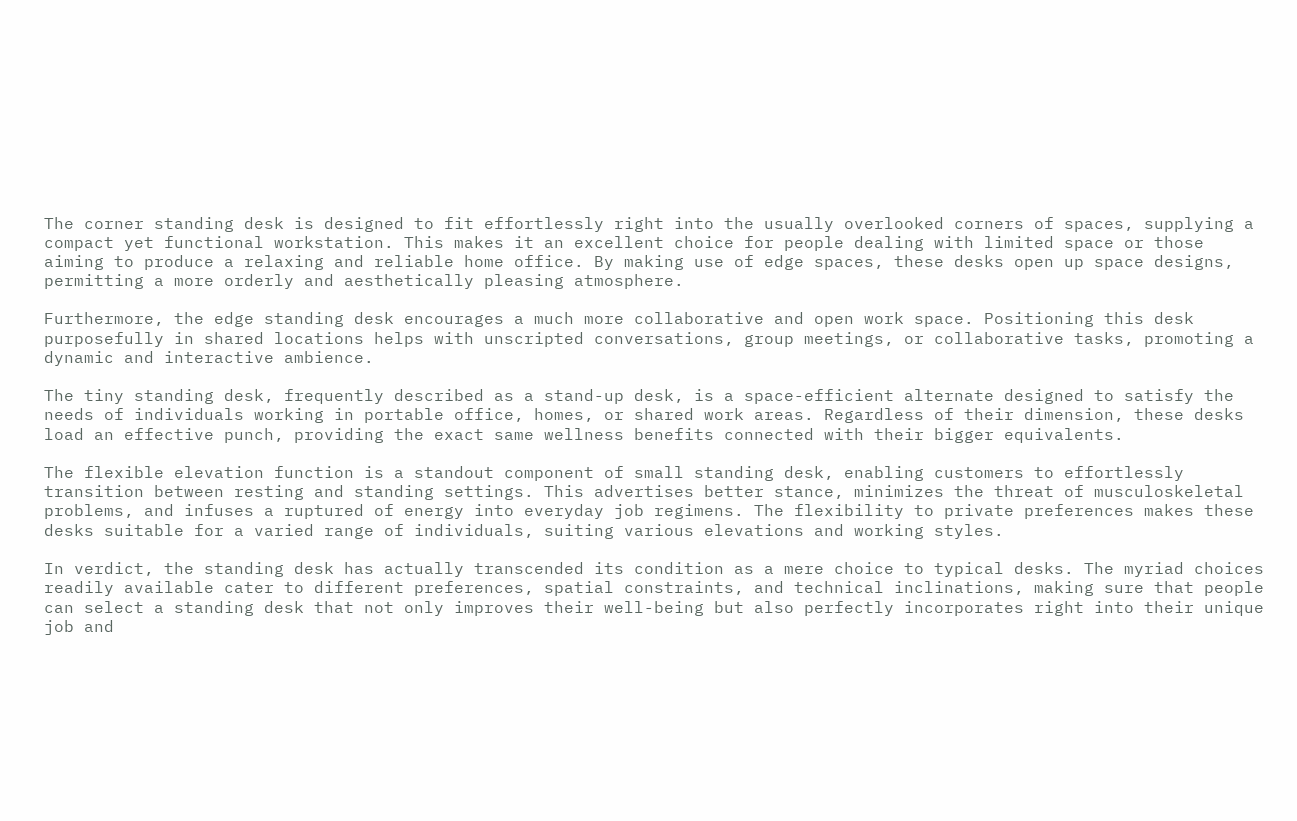The corner standing desk is designed to fit effortlessly right into the usually overlooked corners of spaces, supplying a compact yet functional workstation. This makes it an excellent choice for people dealing with limited space or those aiming to produce a relaxing and reliable home office. By making use of edge spaces, these desks open up space designs, permitting a more orderly and aesthetically pleasing atmosphere.

Furthermore, the edge standing desk encourages a much more collaborative and open work space. Positioning this desk purposefully in shared locations helps with unscripted conversations, group meetings, or collaborative tasks, promoting a dynamic and interactive ambience.

The tiny standing desk, frequently described as a stand-up desk, is a space-efficient alternate designed to satisfy the needs of individuals working in portable office, homes, or shared work areas. Regardless of their dimension, these desks load an effective punch, providing the exact same wellness benefits connected with their bigger equivalents.

The flexible elevation function is a standout component of small standing desk, enabling customers to effortlessly transition between resting and standing settings. This advertises better stance, minimizes the threat of musculoskeletal problems, and infuses a ruptured of energy into everyday job regimens. The flexibility to private preferences makes these desks suitable for a varied range of individuals, suiting various elevations and working styles.

In verdict, the standing desk has actually transcended its condition as a mere choice to typical desks. The myriad choices readily available cater to different preferences, spatial constraints, and technical inclinations, making sure that people can select a standing desk that not only improves their well-being but also perfectly incorporates right into their unique job and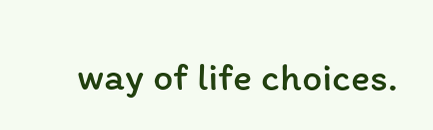way of life choices.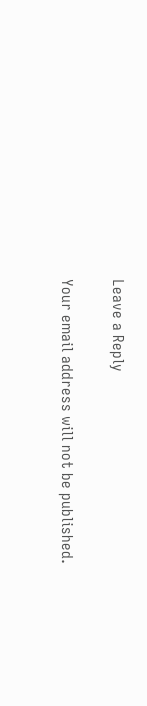Leave a Reply

Your email address will not be published.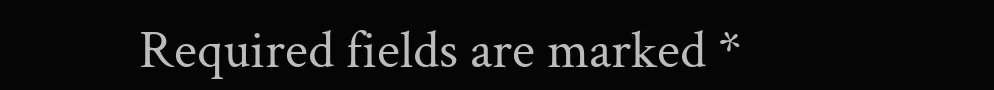Required fields are marked *